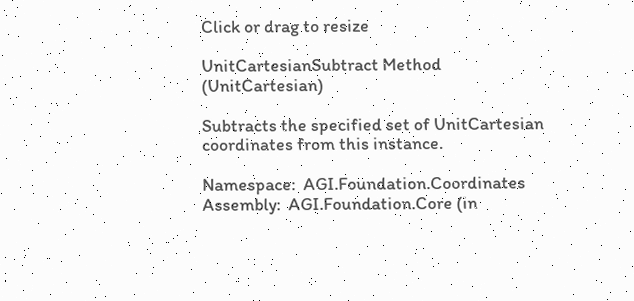Click or drag to resize

UnitCartesianSubtract Method (UnitCartesian)

Subtracts the specified set of UnitCartesian coordinates from this instance.

Namespace:  AGI.Foundation.Coordinates
Assembly:  AGI.Foundation.Core (in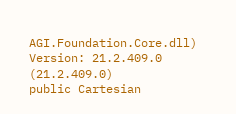AGI.Foundation.Core.dll) Version: 21.2.409.0 (21.2.409.0)
public Cartesian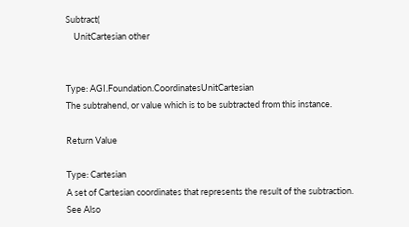Subtract(
    UnitCartesian other


Type: AGI.Foundation.CoordinatesUnitCartesian
The subtrahend, or value which is to be subtracted from this instance.

Return Value

Type: Cartesian
A set of Cartesian coordinates that represents the result of the subtraction.
See Also